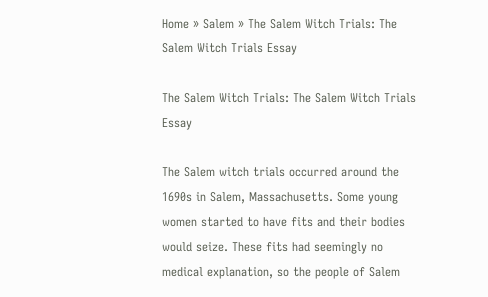Home » Salem » The Salem Witch Trials: The Salem Witch Trials Essay

The Salem Witch Trials: The Salem Witch Trials Essay

The Salem witch trials occurred around the 1690s in Salem, Massachusetts. Some young women started to have fits and their bodies would seize. These fits had seemingly no medical explanation, so the people of Salem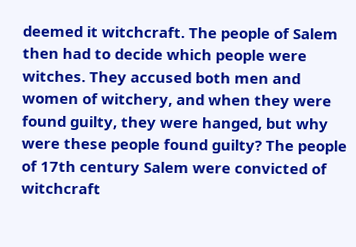deemed it witchcraft. The people of Salem then had to decide which people were witches. They accused both men and women of witchery, and when they were found guilty, they were hanged, but why were these people found guilty? The people of 17th century Salem were convicted of witchcraft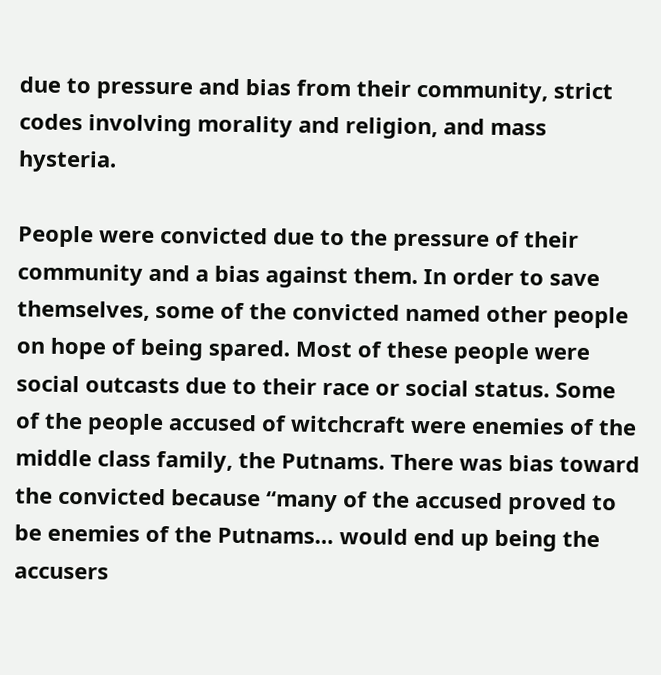due to pressure and bias from their community, strict codes involving morality and religion, and mass hysteria.

People were convicted due to the pressure of their community and a bias against them. In order to save themselves, some of the convicted named other people on hope of being spared. Most of these people were social outcasts due to their race or social status. Some of the people accused of witchcraft were enemies of the middle class family, the Putnams. There was bias toward the convicted because “many of the accused proved to be enemies of the Putnams… would end up being the accusers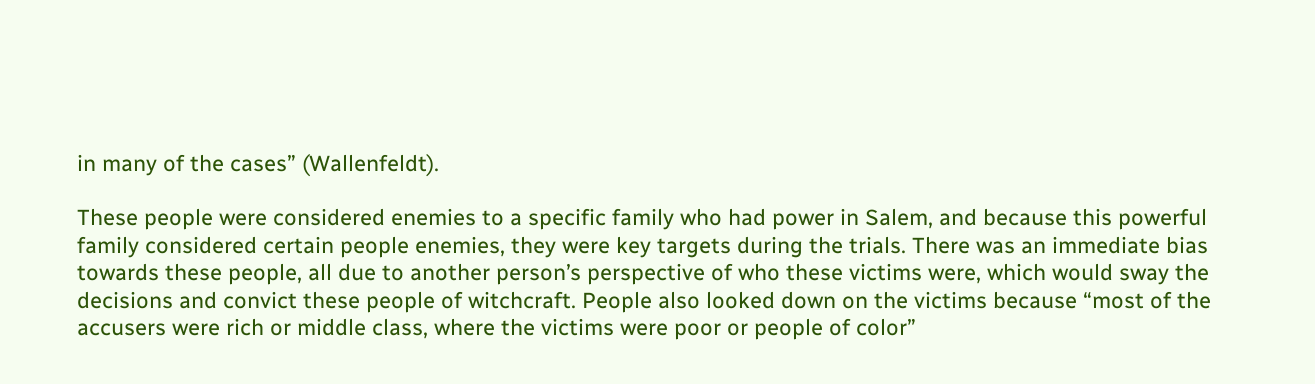in many of the cases” (Wallenfeldt).

These people were considered enemies to a specific family who had power in Salem, and because this powerful family considered certain people enemies, they were key targets during the trials. There was an immediate bias towards these people, all due to another person’s perspective of who these victims were, which would sway the decisions and convict these people of witchcraft. People also looked down on the victims because “most of the accusers were rich or middle class, where the victims were poor or people of color”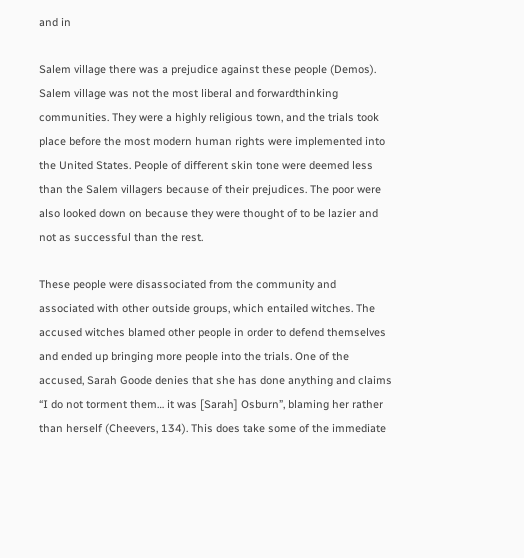and in

Salem village there was a prejudice against these people (Demos). Salem village was not the most liberal and forwardthinking communities. They were a highly religious town, and the trials took place before the most modern human rights were implemented into the United States. People of different skin tone were deemed less than the Salem villagers because of their prejudices. The poor were also looked down on because they were thought of to be lazier and not as successful than the rest.

These people were disassociated from the community and associated with other outside groups, which entailed witches. The accused witches blamed other people in order to defend themselves and ended up bringing more people into the trials. One of the accused, Sarah Goode denies that she has done anything and claims “I do not torment them… it was [Sarah] Osburn”, blaming her rather than herself (Cheevers, 134). This does take some of the immediate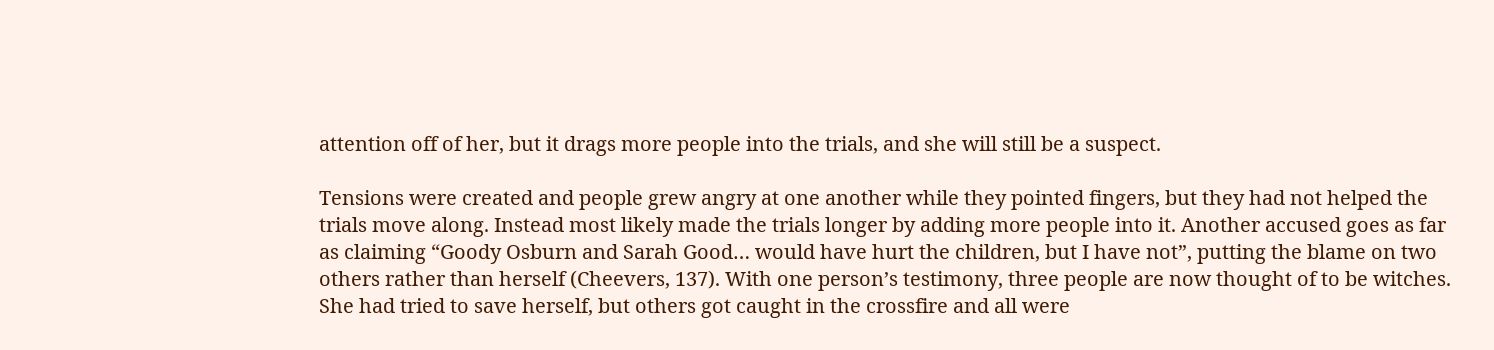attention off of her, but it drags more people into the trials, and she will still be a suspect.

Tensions were created and people grew angry at one another while they pointed fingers, but they had not helped the trials move along. Instead most likely made the trials longer by adding more people into it. Another accused goes as far as claiming “Goody Osburn and Sarah Good… would have hurt the children, but I have not”, putting the blame on two others rather than herself (Cheevers, 137). With one person’s testimony, three people are now thought of to be witches. She had tried to save herself, but others got caught in the crossfire and all were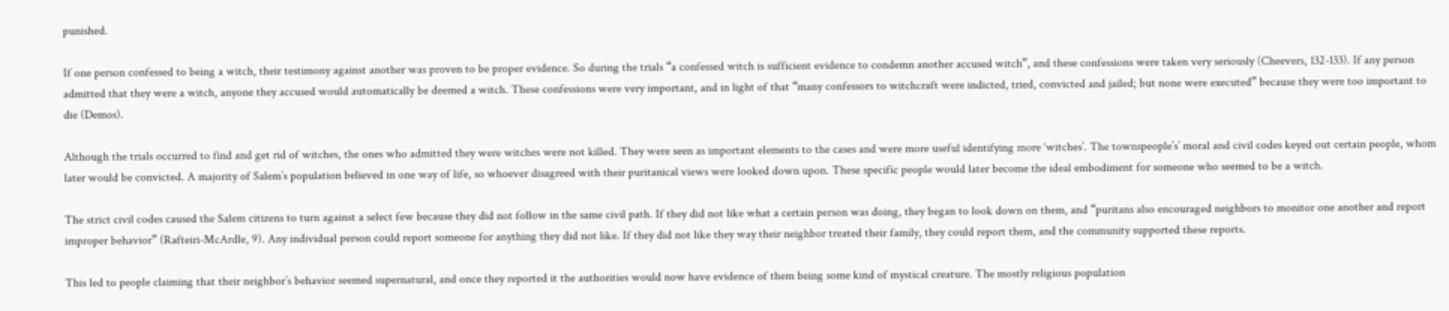punished.

If one person confessed to being a witch, their testimony against another was proven to be proper evidence. So during the trials “a confessed witch is sufficient evidence to condemn another accused witch”, and these confessions were taken very seriously (Cheevers, 132-133). If any person admitted that they were a witch, anyone they accused would automatically be deemed a witch. These confessions were very important, and in light of that “many confessors to witchcraft were indicted, tried, convicted and jailed; but none were executed” because they were too important to die (Demos).

Although the trials occurred to find and get rid of witches, the ones who admitted they were witches were not killed. They were seen as important elements to the cases and were more useful identifying more ‘witches’. The townspeople’s’ moral and civil codes keyed out certain people, whom later would be convicted. A majority of Salem’s population believed in one way of life, so whoever disagreed with their puritanical views were looked down upon. These specific people would later become the ideal embodiment for someone who seemed to be a witch.

The strict civil codes caused the Salem citizens to turn against a select few because they did not follow in the same civil path. If they did not like what a certain person was doing, they began to look down on them, and “puritans also encouraged neighbors to monitor one another and report improper behavior” (Rafteiri-McArdle, 9). Any individual person could report someone for anything they did not like. If they did not like they way their neighbor treated their family, they could report them, and the community supported these reports.

This led to people claiming that their neighbor’s behavior seemed supernatural, and once they reported it the authorities would now have evidence of them being some kind of mystical creature. The mostly religious population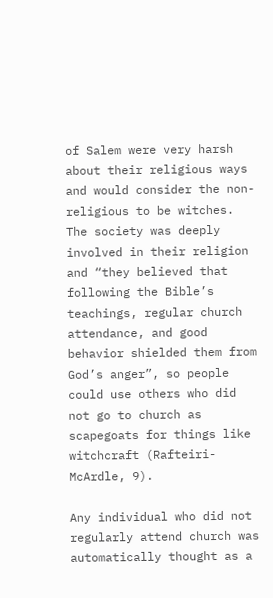of Salem were very harsh about their religious ways and would consider the non-religious to be witches. The society was deeply involved in their religion and “they believed that following the Bible’s teachings, regular church attendance, and good behavior shielded them from God’s anger”, so people could use others who did not go to church as scapegoats for things like witchcraft (Rafteiri-McArdle, 9).

Any individual who did not regularly attend church was automatically thought as a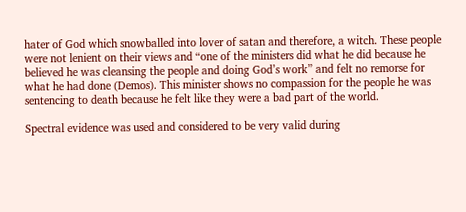hater of God which snowballed into lover of satan and therefore, a witch. These people were not lenient on their views and “one of the ministers did what he did because he believed he was cleansing the people and doing God’s work” and felt no remorse for what he had done (Demos). This minister shows no compassion for the people he was sentencing to death because he felt like they were a bad part of the world.

Spectral evidence was used and considered to be very valid during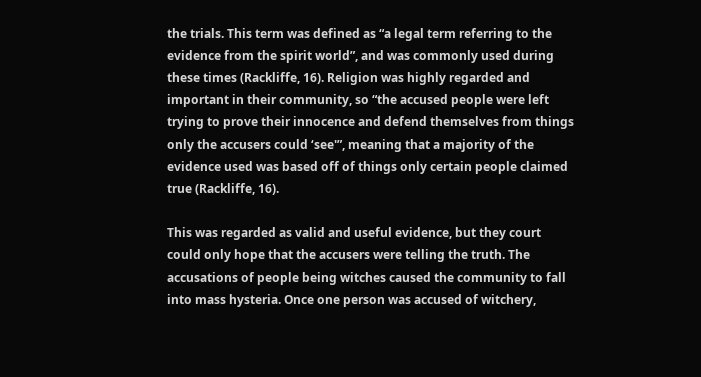the trials. This term was defined as “a legal term referring to the evidence from the spirit world”, and was commonly used during these times (Rackliffe, 16). Religion was highly regarded and important in their community, so “the accused people were left trying to prove their innocence and defend themselves from things only the accusers could ‘see'”, meaning that a majority of the evidence used was based off of things only certain people claimed true (Rackliffe, 16).

This was regarded as valid and useful evidence, but they court could only hope that the accusers were telling the truth. The accusations of people being witches caused the community to fall into mass hysteria. Once one person was accused of witchery,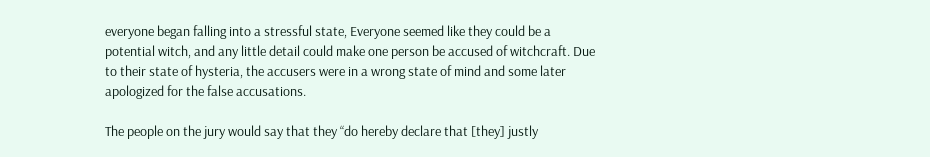everyone began falling into a stressful state, Everyone seemed like they could be a potential witch, and any little detail could make one person be accused of witchcraft. Due to their state of hysteria, the accusers were in a wrong state of mind and some later apologized for the false accusations.

The people on the jury would say that they “do hereby declare that [they] justly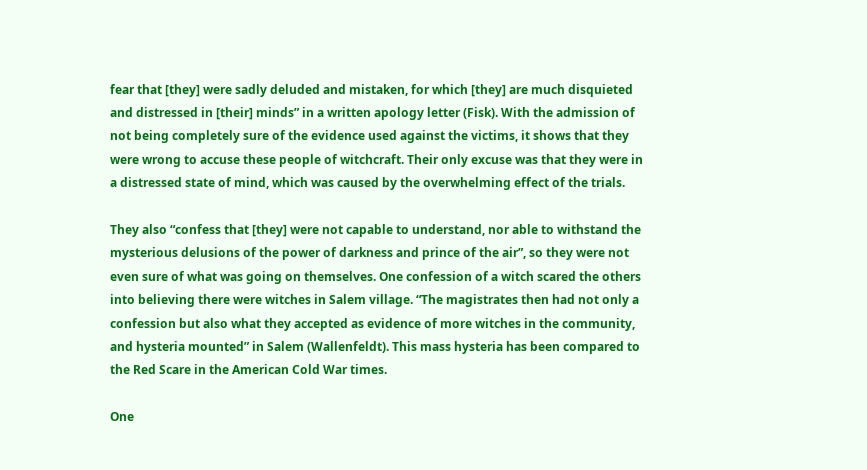fear that [they] were sadly deluded and mistaken, for which [they] are much disquieted and distressed in [their] minds” in a written apology letter (Fisk). With the admission of not being completely sure of the evidence used against the victims, it shows that they were wrong to accuse these people of witchcraft. Their only excuse was that they were in a distressed state of mind, which was caused by the overwhelming effect of the trials.

They also “confess that [they] were not capable to understand, nor able to withstand the mysterious delusions of the power of darkness and prince of the air”, so they were not even sure of what was going on themselves. One confession of a witch scared the others into believing there were witches in Salem village. “The magistrates then had not only a confession but also what they accepted as evidence of more witches in the community, and hysteria mounted” in Salem (Wallenfeldt). This mass hysteria has been compared to the Red Scare in the American Cold War times.

One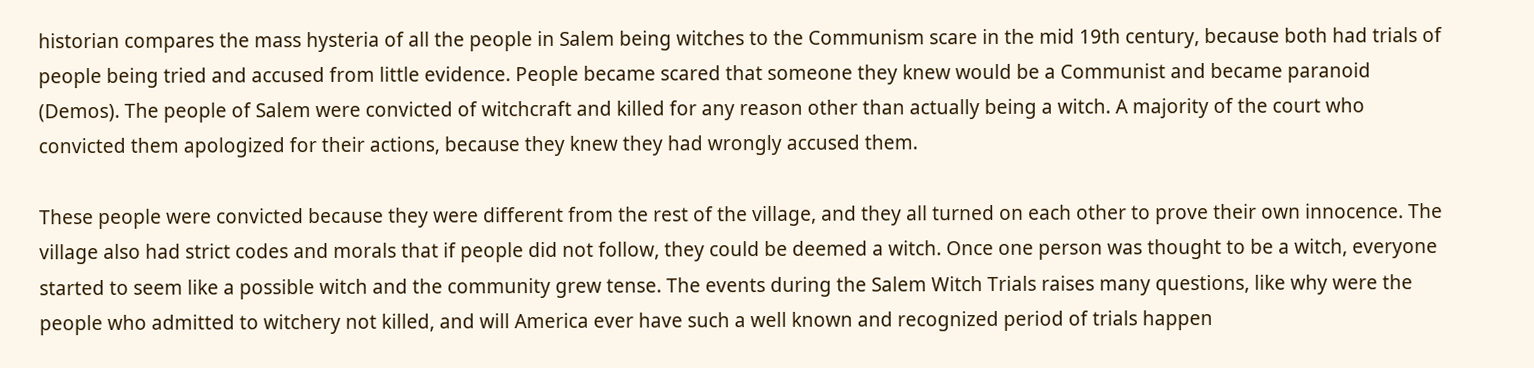historian compares the mass hysteria of all the people in Salem being witches to the Communism scare in the mid 19th century, because both had trials of people being tried and accused from little evidence. People became scared that someone they knew would be a Communist and became paranoid (Demos). The people of Salem were convicted of witchcraft and killed for any reason other than actually being a witch. A majority of the court who convicted them apologized for their actions, because they knew they had wrongly accused them.

These people were convicted because they were different from the rest of the village, and they all turned on each other to prove their own innocence. The village also had strict codes and morals that if people did not follow, they could be deemed a witch. Once one person was thought to be a witch, everyone started to seem like a possible witch and the community grew tense. The events during the Salem Witch Trials raises many questions, like why were the people who admitted to witchery not killed, and will America ever have such a well known and recognized period of trials happen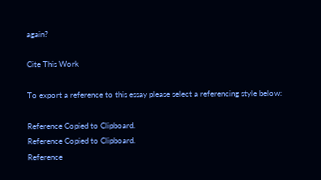again?

Cite This Work

To export a reference to this essay please select a referencing style below:

Reference Copied to Clipboard.
Reference Copied to Clipboard.
Reference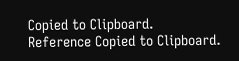Copied to Clipboard.
Reference Copied to Clipboard.